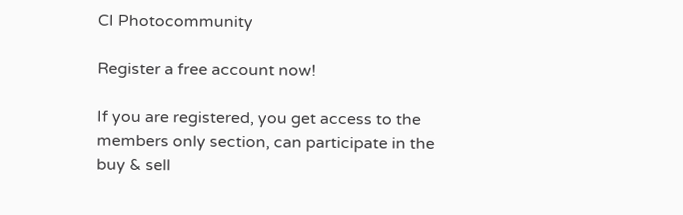CI Photocommunity

Register a free account now!

If you are registered, you get access to the members only section, can participate in the buy & sell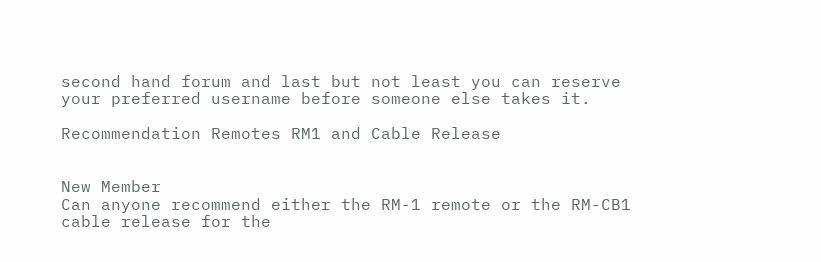second hand forum and last but not least you can reserve your preferred username before someone else takes it.

Recommendation Remotes RM1 and Cable Release


New Member
Can anyone recommend either the RM-1 remote or the RM-CB1 cable release for the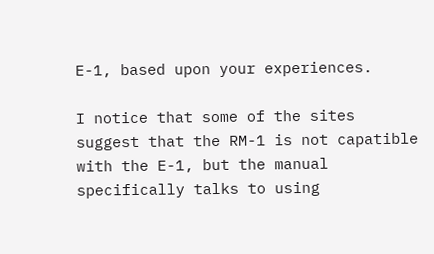E-1, based upon your experiences.

I notice that some of the sites suggest that the RM-1 is not capatible with the E-1, but the manual specifically talks to using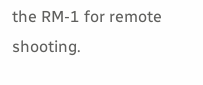the RM-1 for remote shooting.